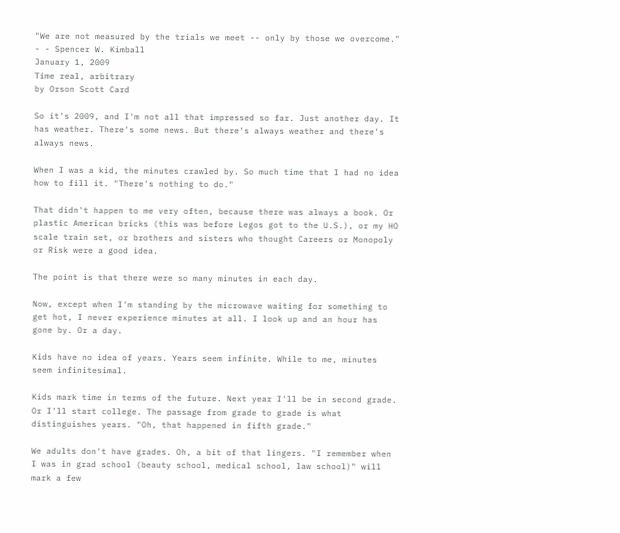"We are not measured by the trials we meet -- only by those we overcome."
- - Spencer W. Kimball
January 1, 2009
Time real, arbitrary
by Orson Scott Card

So it's 2009, and I'm not all that impressed so far. Just another day. It has weather. There's some news. But there's always weather and there's always news.

When I was a kid, the minutes crawled by. So much time that I had no idea how to fill it. "There's nothing to do."

That didn't happen to me very often, because there was always a book. Or plastic American bricks (this was before Legos got to the U.S.), or my HO scale train set, or brothers and sisters who thought Careers or Monopoly or Risk were a good idea.

The point is that there were so many minutes in each day.

Now, except when I'm standing by the microwave waiting for something to get hot, I never experience minutes at all. I look up and an hour has gone by. Or a day.

Kids have no idea of years. Years seem infinite. While to me, minutes seem infinitesimal.

Kids mark time in terms of the future. Next year I'll be in second grade. Or I'll start college. The passage from grade to grade is what distinguishes years. "Oh, that happened in fifth grade."

We adults don't have grades. Oh, a bit of that lingers. "I remember when I was in grad school (beauty school, medical school, law school)" will mark a few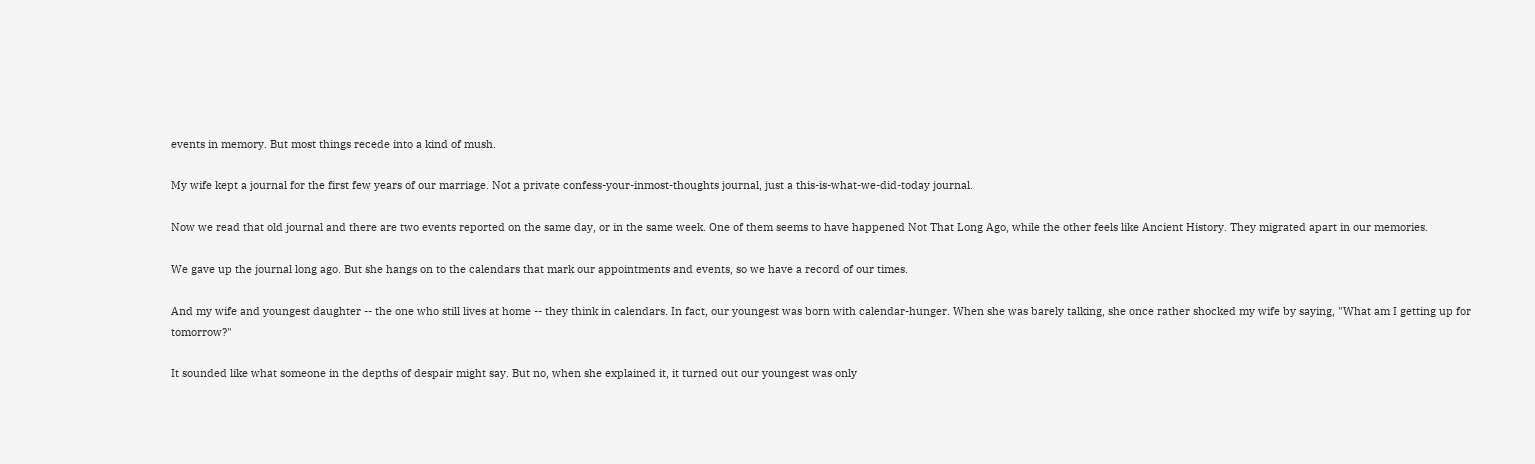events in memory. But most things recede into a kind of mush.

My wife kept a journal for the first few years of our marriage. Not a private confess-your-inmost-thoughts journal, just a this-is-what-we-did-today journal.

Now we read that old journal and there are two events reported on the same day, or in the same week. One of them seems to have happened Not That Long Ago, while the other feels like Ancient History. They migrated apart in our memories.

We gave up the journal long ago. But she hangs on to the calendars that mark our appointments and events, so we have a record of our times.

And my wife and youngest daughter -- the one who still lives at home -- they think in calendars. In fact, our youngest was born with calendar-hunger. When she was barely talking, she once rather shocked my wife by saying, "What am I getting up for tomorrow?"

It sounded like what someone in the depths of despair might say. But no, when she explained it, it turned out our youngest was only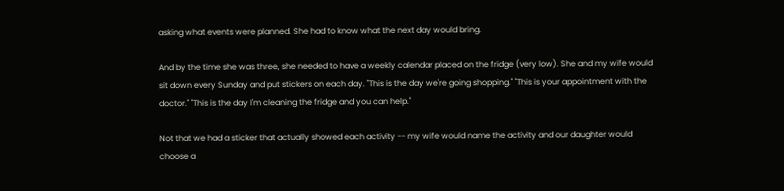asking what events were planned. She had to know what the next day would bring.

And by the time she was three, she needed to have a weekly calendar placed on the fridge (very low). She and my wife would sit down every Sunday and put stickers on each day. "This is the day we're going shopping." "This is your appointment with the doctor." "This is the day I'm cleaning the fridge and you can help."

Not that we had a sticker that actually showed each activity -- my wife would name the activity and our daughter would choose a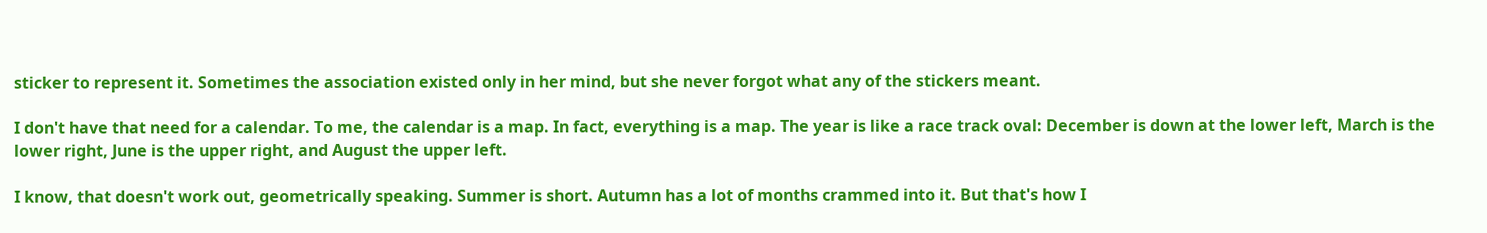sticker to represent it. Sometimes the association existed only in her mind, but she never forgot what any of the stickers meant.

I don't have that need for a calendar. To me, the calendar is a map. In fact, everything is a map. The year is like a race track oval: December is down at the lower left, March is the lower right, June is the upper right, and August the upper left.

I know, that doesn't work out, geometrically speaking. Summer is short. Autumn has a lot of months crammed into it. But that's how I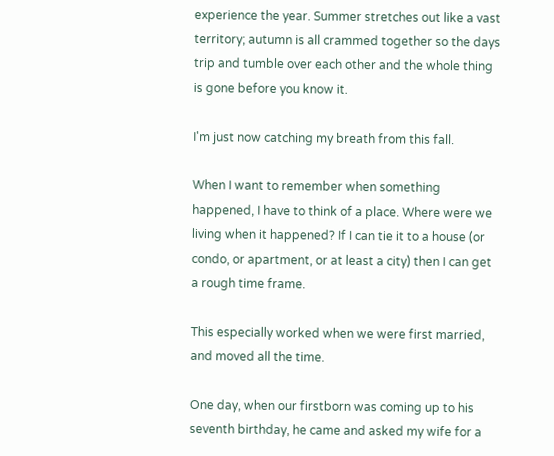experience the year. Summer stretches out like a vast territory; autumn is all crammed together so the days trip and tumble over each other and the whole thing is gone before you know it.

I'm just now catching my breath from this fall.

When I want to remember when something happened, I have to think of a place. Where were we living when it happened? If I can tie it to a house (or condo, or apartment, or at least a city) then I can get a rough time frame.

This especially worked when we were first married, and moved all the time.

One day, when our firstborn was coming up to his seventh birthday, he came and asked my wife for a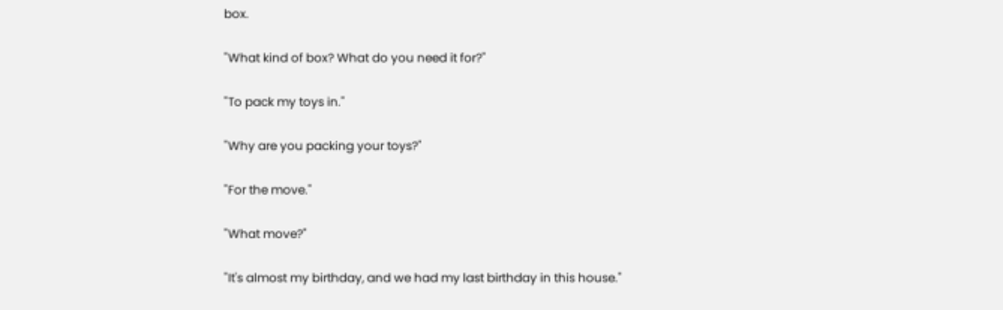box.

"What kind of box? What do you need it for?"

"To pack my toys in."

"Why are you packing your toys?"

"For the move."

"What move?"

"It's almost my birthday, and we had my last birthday in this house."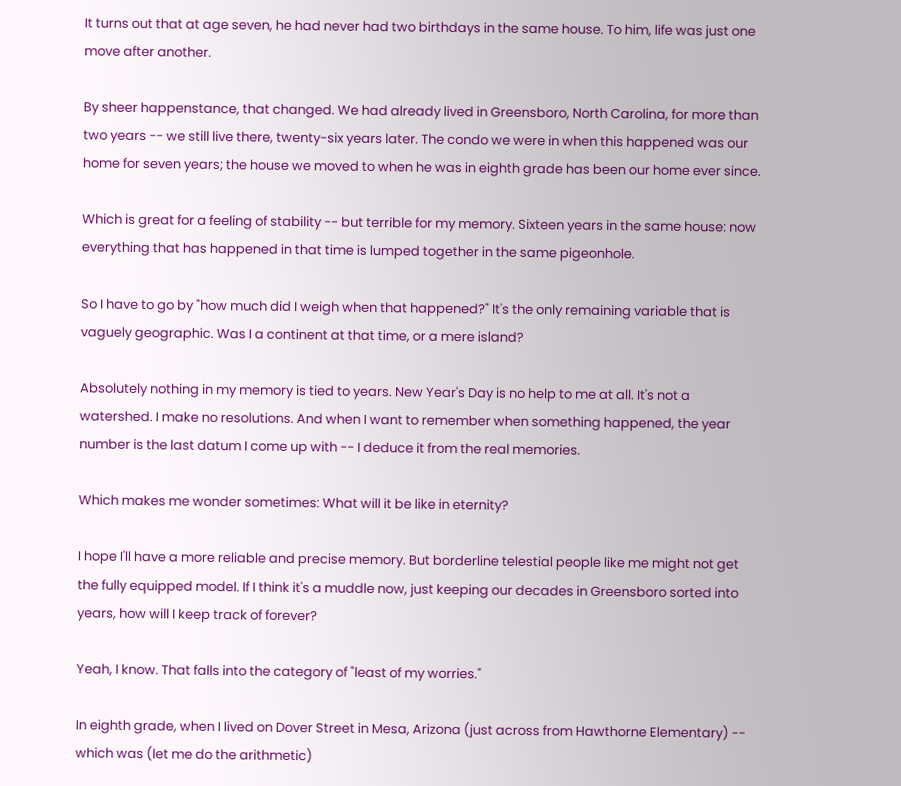It turns out that at age seven, he had never had two birthdays in the same house. To him, life was just one move after another.

By sheer happenstance, that changed. We had already lived in Greensboro, North Carolina, for more than two years -- we still live there, twenty-six years later. The condo we were in when this happened was our home for seven years; the house we moved to when he was in eighth grade has been our home ever since.

Which is great for a feeling of stability -- but terrible for my memory. Sixteen years in the same house: now everything that has happened in that time is lumped together in the same pigeonhole.

So I have to go by "how much did I weigh when that happened?" It's the only remaining variable that is vaguely geographic. Was I a continent at that time, or a mere island?

Absolutely nothing in my memory is tied to years. New Year's Day is no help to me at all. It's not a watershed. I make no resolutions. And when I want to remember when something happened, the year number is the last datum I come up with -- I deduce it from the real memories.

Which makes me wonder sometimes: What will it be like in eternity?

I hope I'll have a more reliable and precise memory. But borderline telestial people like me might not get the fully equipped model. If I think it's a muddle now, just keeping our decades in Greensboro sorted into years, how will I keep track of forever?

Yeah, I know. That falls into the category of "least of my worries."

In eighth grade, when I lived on Dover Street in Mesa, Arizona (just across from Hawthorne Elementary) -- which was (let me do the arithmetic)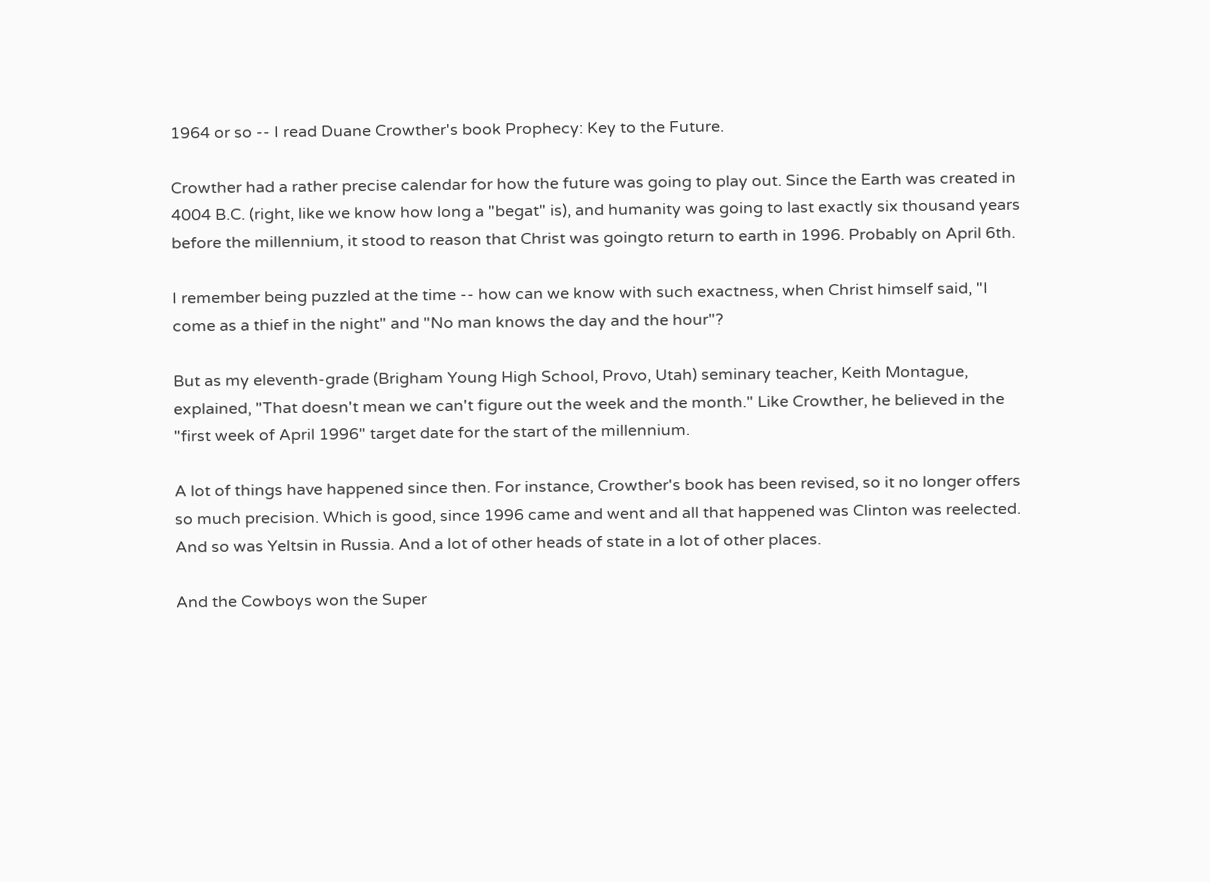1964 or so -- I read Duane Crowther's book Prophecy: Key to the Future.

Crowther had a rather precise calendar for how the future was going to play out. Since the Earth was created in 4004 B.C. (right, like we know how long a "begat" is), and humanity was going to last exactly six thousand years before the millennium, it stood to reason that Christ was goingto return to earth in 1996. Probably on April 6th.

I remember being puzzled at the time -- how can we know with such exactness, when Christ himself said, "I come as a thief in the night" and "No man knows the day and the hour"?

But as my eleventh-grade (Brigham Young High School, Provo, Utah) seminary teacher, Keith Montague, explained, "That doesn't mean we can't figure out the week and the month." Like Crowther, he believed in the "first week of April 1996" target date for the start of the millennium.

A lot of things have happened since then. For instance, Crowther's book has been revised, so it no longer offers so much precision. Which is good, since 1996 came and went and all that happened was Clinton was reelected. And so was Yeltsin in Russia. And a lot of other heads of state in a lot of other places.

And the Cowboys won the Super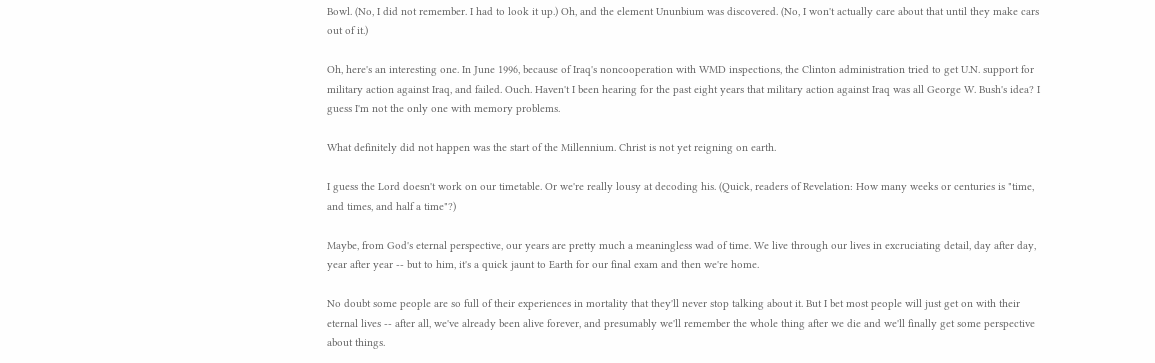Bowl. (No, I did not remember. I had to look it up.) Oh, and the element Ununbium was discovered. (No, I won't actually care about that until they make cars out of it.)

Oh, here's an interesting one. In June 1996, because of Iraq's noncooperation with WMD inspections, the Clinton administration tried to get U.N. support for military action against Iraq, and failed. Ouch. Haven't I been hearing for the past eight years that military action against Iraq was all George W. Bush's idea? I guess I'm not the only one with memory problems.

What definitely did not happen was the start of the Millennium. Christ is not yet reigning on earth.

I guess the Lord doesn't work on our timetable. Or we're really lousy at decoding his. (Quick, readers of Revelation: How many weeks or centuries is "time, and times, and half a time"?)

Maybe, from God's eternal perspective, our years are pretty much a meaningless wad of time. We live through our lives in excruciating detail, day after day, year after year -- but to him, it's a quick jaunt to Earth for our final exam and then we're home.

No doubt some people are so full of their experiences in mortality that they'll never stop talking about it. But I bet most people will just get on with their eternal lives -- after all, we've already been alive forever, and presumably we'll remember the whole thing after we die and we'll finally get some perspective about things.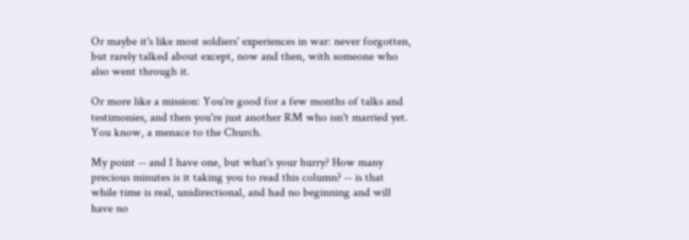Or maybe it's like most soldiers' experiences in war: never forgotten, but rarely talked about except, now and then, with someone who also went through it.

Or more like a mission: You're good for a few months of talks and testimonies, and then you're just another RM who isn't married yet. You know, a menace to the Church.

My point -- and I have one, but what's your hurry? How many precious minutes is it taking you to read this column? -- is that while time is real, unidirectional, and had no beginning and will have no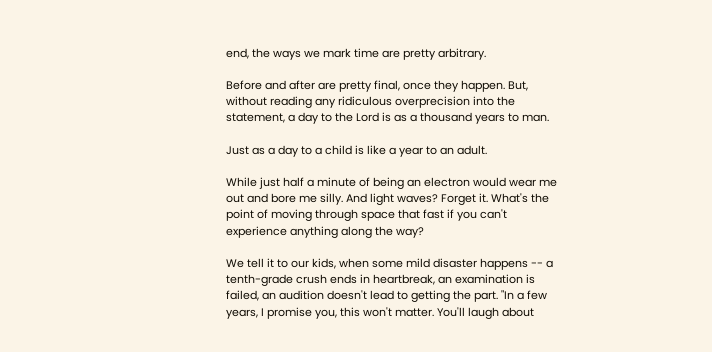end, the ways we mark time are pretty arbitrary.

Before and after are pretty final, once they happen. But, without reading any ridiculous overprecision into the statement, a day to the Lord is as a thousand years to man.

Just as a day to a child is like a year to an adult.

While just half a minute of being an electron would wear me out and bore me silly. And light waves? Forget it. What's the point of moving through space that fast if you can't experience anything along the way?

We tell it to our kids, when some mild disaster happens -- a tenth-grade crush ends in heartbreak, an examination is failed, an audition doesn't lead to getting the part. "In a few years, I promise you, this won't matter. You'll laugh about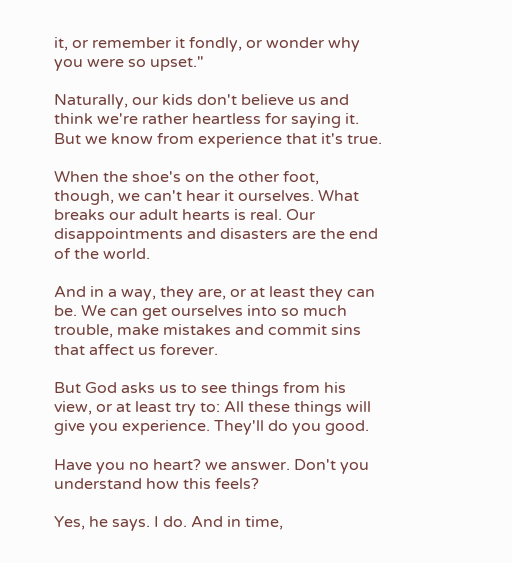it, or remember it fondly, or wonder why you were so upset."

Naturally, our kids don't believe us and think we're rather heartless for saying it. But we know from experience that it's true.

When the shoe's on the other foot, though, we can't hear it ourselves. What breaks our adult hearts is real. Our disappointments and disasters are the end of the world.

And in a way, they are, or at least they can be. We can get ourselves into so much trouble, make mistakes and commit sins that affect us forever.

But God asks us to see things from his view, or at least try to: All these things will give you experience. They'll do you good.

Have you no heart? we answer. Don't you understand how this feels?

Yes, he says. I do. And in time,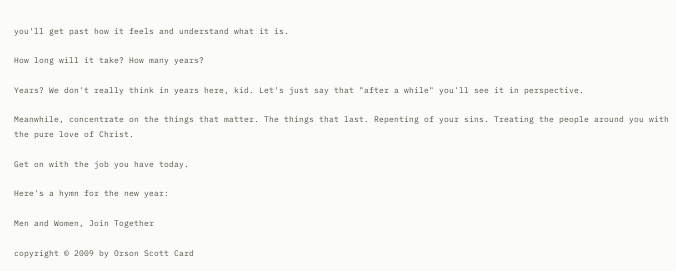you'll get past how it feels and understand what it is.

How long will it take? How many years?

Years? We don't really think in years here, kid. Let's just say that "after a while" you'll see it in perspective.

Meanwhile, concentrate on the things that matter. The things that last. Repenting of your sins. Treating the people around you with the pure love of Christ.

Get on with the job you have today.

Here's a hymn for the new year:

Men and Women, Join Together

copyright © 2009 by Orson Scott Card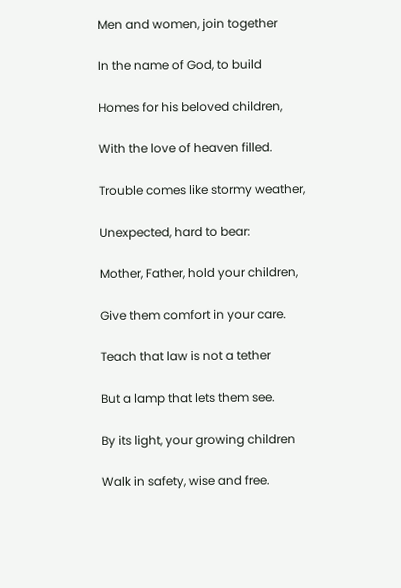Men and women, join together

In the name of God, to build

Homes for his beloved children,

With the love of heaven filled.

Trouble comes like stormy weather,

Unexpected, hard to bear:

Mother, Father, hold your children,

Give them comfort in your care.

Teach that law is not a tether

But a lamp that lets them see.

By its light, your growing children

Walk in safety, wise and free.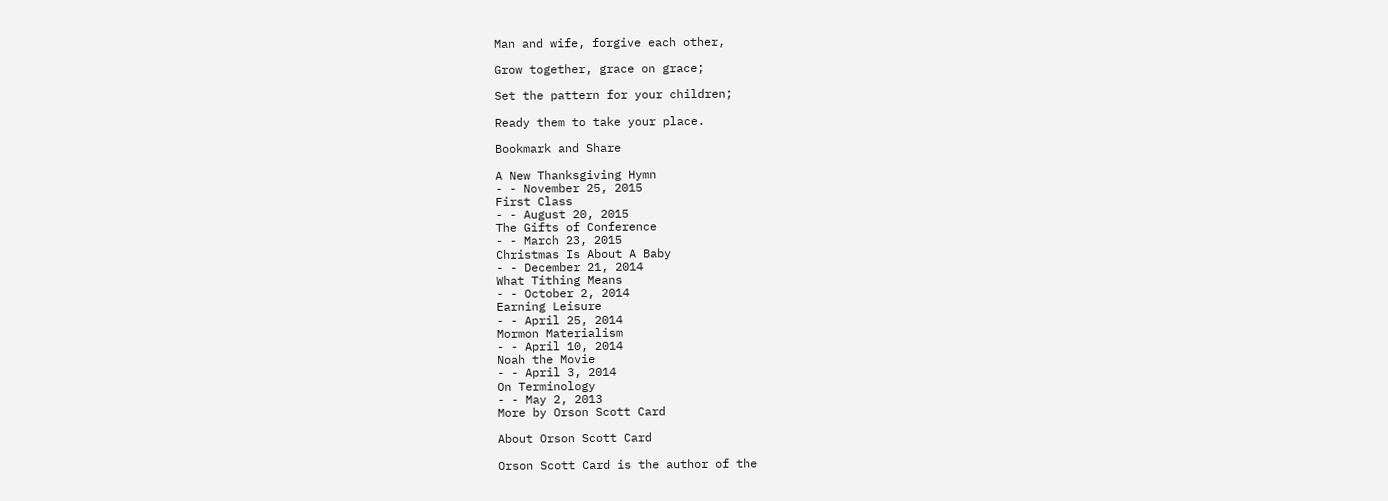Man and wife, forgive each other,

Grow together, grace on grace;

Set the pattern for your children;

Ready them to take your place.

Bookmark and Share

A New Thanksgiving Hymn
- - November 25, 2015
First Class
- - August 20, 2015
The Gifts of Conference
- - March 23, 2015
Christmas Is About A Baby
- - December 21, 2014
What Tithing Means
- - October 2, 2014
Earning Leisure
- - April 25, 2014
Mormon Materialism
- - April 10, 2014
Noah the Movie
- - April 3, 2014
On Terminology
- - May 2, 2013
More by Orson Scott Card

About Orson Scott Card

Orson Scott Card is the author of the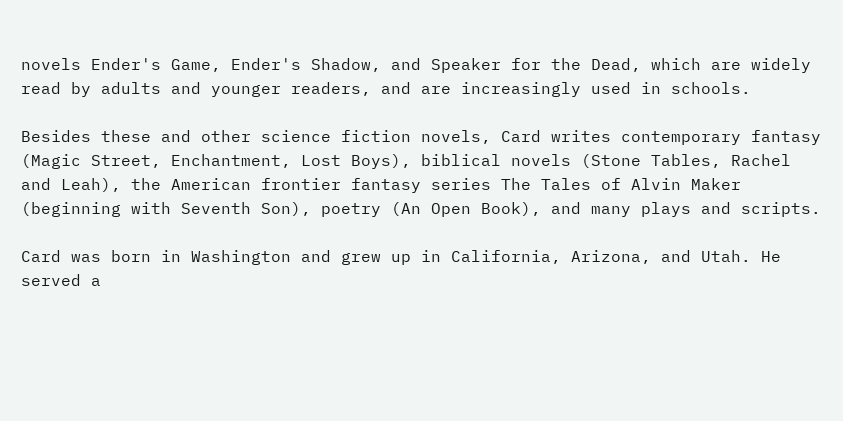novels Ender's Game, Ender's Shadow, and Speaker for the Dead, which are widely read by adults and younger readers, and are increasingly used in schools.

Besides these and other science fiction novels, Card writes contemporary fantasy (Magic Street, Enchantment, Lost Boys), biblical novels (Stone Tables, Rachel and Leah), the American frontier fantasy series The Tales of Alvin Maker (beginning with Seventh Son), poetry (An Open Book), and many plays and scripts.

Card was born in Washington and grew up in California, Arizona, and Utah. He served a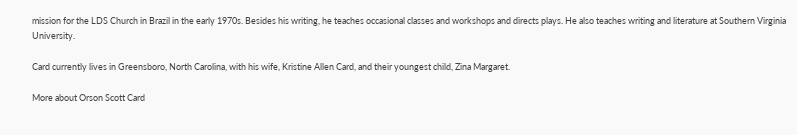mission for the LDS Church in Brazil in the early 1970s. Besides his writing, he teaches occasional classes and workshops and directs plays. He also teaches writing and literature at Southern Virginia University.

Card currently lives in Greensboro, North Carolina, with his wife, Kristine Allen Card, and their youngest child, Zina Margaret.

More about Orson Scott Card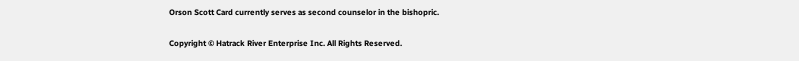Orson Scott Card currently serves as second counselor in the bishopric.

Copyright © Hatrack River Enterprise Inc. All Rights Reserved.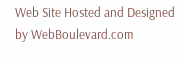Web Site Hosted and Designed by WebBoulevard.com